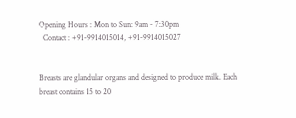Opening Hours : Mon to Sun: 9am - 7:30pm
  Contact : +91-9914015014, +91-9914015027


Breasts are glandular organs and designed to produce milk. Each breast contains 15 to 20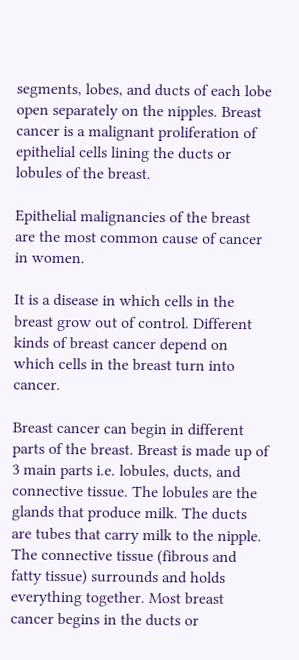segments, lobes, and ducts of each lobe open separately on the nipples. Breast cancer is a malignant proliferation of epithelial cells lining the ducts or lobules of the breast.

Epithelial malignancies of the breast are the most common cause of cancer in women.

It is a disease in which cells in the breast grow out of control. Different kinds of breast cancer depend on which cells in the breast turn into cancer.

Breast cancer can begin in different parts of the breast. Breast is made up of 3 main parts i.e. lobules, ducts, and connective tissue. The lobules are the glands that produce milk. The ducts are tubes that carry milk to the nipple. The connective tissue (fibrous and fatty tissue) surrounds and holds everything together. Most breast cancer begins in the ducts or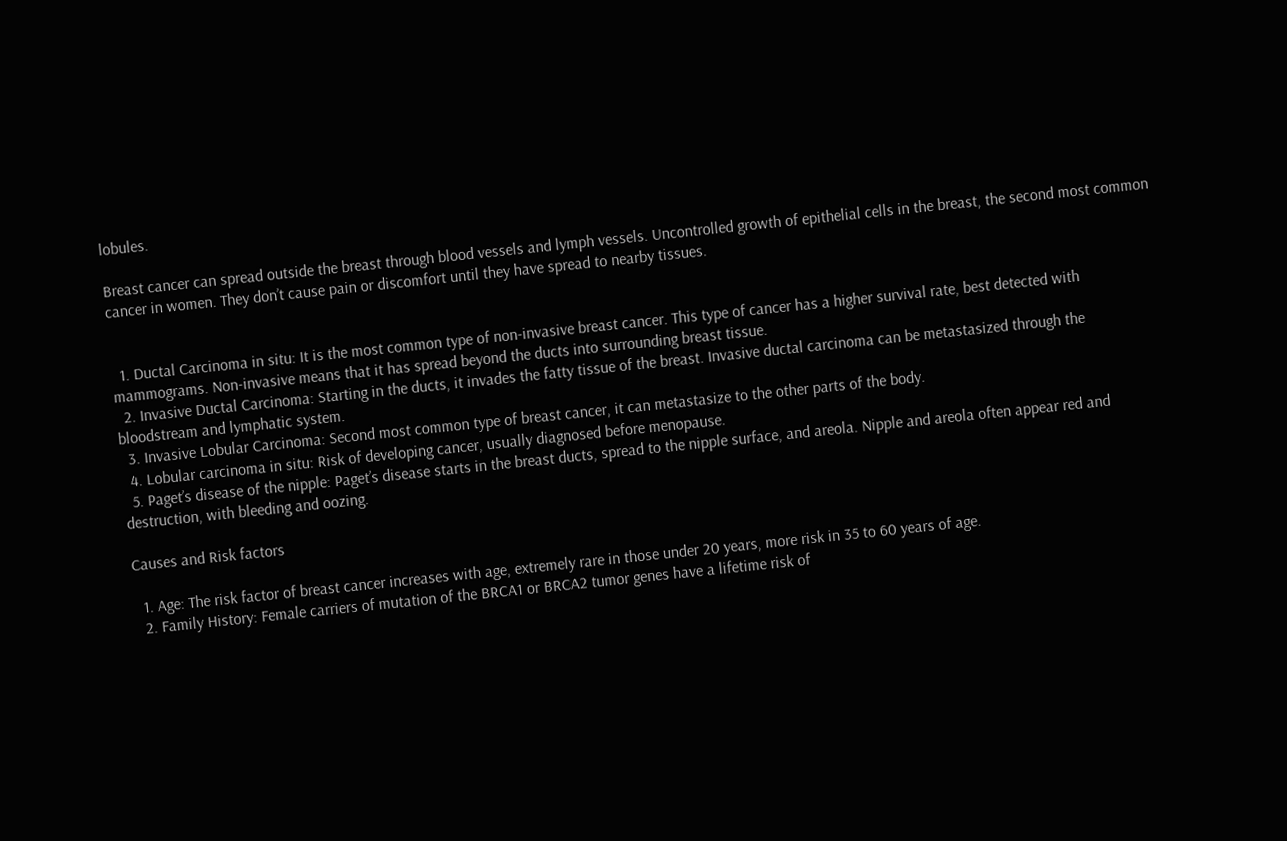lobules.

Breast cancer can spread outside the breast through blood vessels and lymph vessels. Uncontrolled growth of epithelial cells in the breast, the second most common cancer in women. They don’t cause pain or discomfort until they have spread to nearby tissues.


  1. Ductal Carcinoma in situ: It is the most common type of non-invasive breast cancer. This type of cancer has a higher survival rate, best detected with mammograms. Non-invasive means that it has spread beyond the ducts into surrounding breast tissue.
  2. Invasive Ductal Carcinoma: Starting in the ducts, it invades the fatty tissue of the breast. Invasive ductal carcinoma can be metastasized through the bloodstream and lymphatic system.
  3. Invasive Lobular Carcinoma: Second most common type of breast cancer, it can metastasize to the other parts of the body.
  4. Lobular carcinoma in situ: Risk of developing cancer, usually diagnosed before menopause.
  5. Paget’s disease of the nipple: Paget’s disease starts in the breast ducts, spread to the nipple surface, and areola. Nipple and areola often appear red and destruction, with bleeding and oozing.

Causes and Risk factors

  1. Age: The risk factor of breast cancer increases with age, extremely rare in those under 20 years, more risk in 35 to 60 years of age.
  2. Family History: Female carriers of mutation of the BRCA1 or BRCA2 tumor genes have a lifetime risk of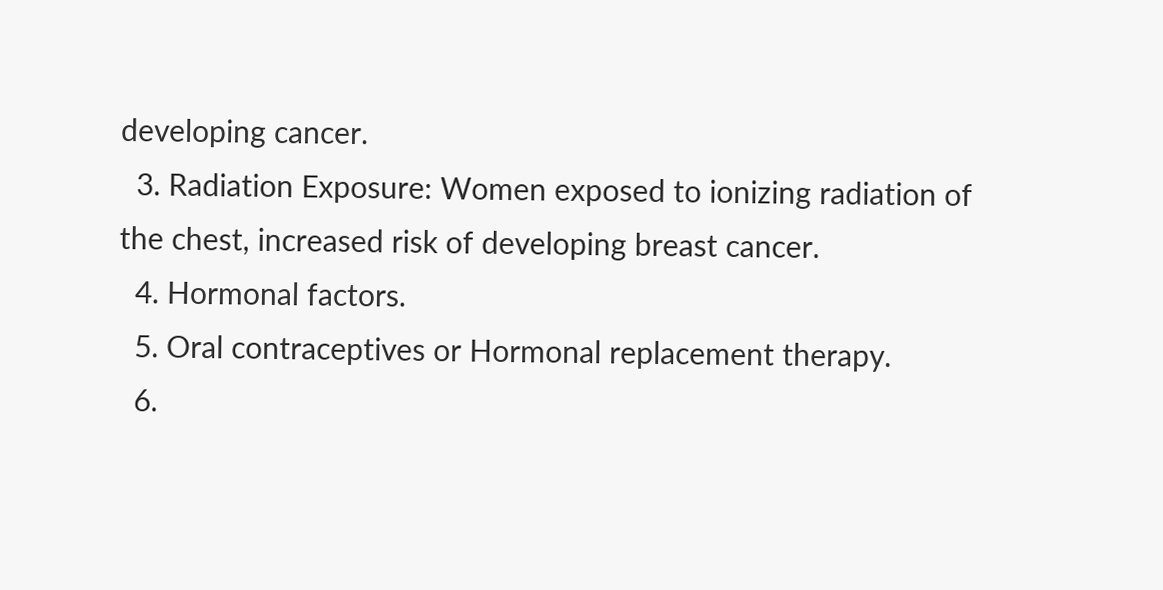developing cancer.
  3. Radiation Exposure: Women exposed to ionizing radiation of the chest, increased risk of developing breast cancer.
  4. Hormonal factors.
  5. Oral contraceptives or Hormonal replacement therapy.
  6.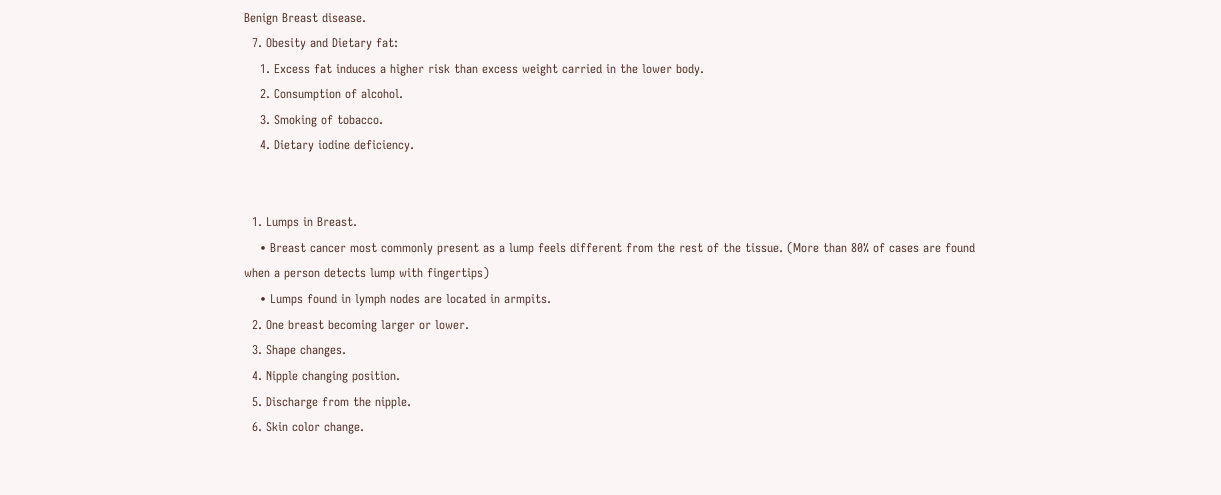Benign Breast disease.
  7. Obesity and Dietary fat:
    1. Excess fat induces a higher risk than excess weight carried in the lower body.
    2. Consumption of alcohol.
    3. Smoking of tobacco.
    4. Dietary iodine deficiency.


  1. Lumps in Breast.
    • Breast cancer most commonly present as a lump feels different from the rest of the tissue. (More than 80% of cases are found when a person detects lump with fingertips)
    • Lumps found in lymph nodes are located in armpits.
  2. One breast becoming larger or lower.
  3. Shape changes.
  4. Nipple changing position.
  5. Discharge from the nipple.
  6. Skin color change.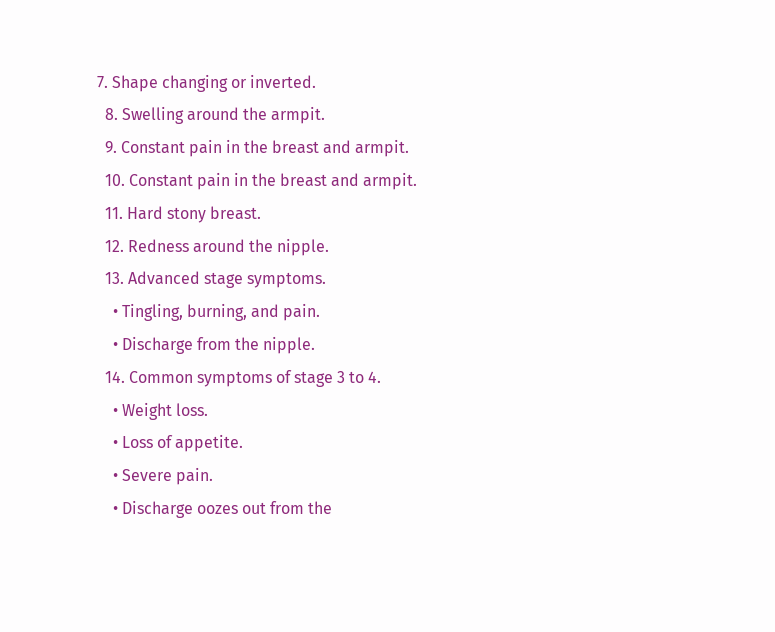7. Shape changing or inverted.
  8. Swelling around the armpit.
  9. Constant pain in the breast and armpit.
  10. Constant pain in the breast and armpit.
  11. Hard stony breast.
  12. Redness around the nipple.
  13. Advanced stage symptoms.
    • Tingling, burning, and pain.
    • Discharge from the nipple.
  14. Common symptoms of stage 3 to 4.
    • Weight loss.
    • Loss of appetite.
    • Severe pain.
    • Discharge oozes out from the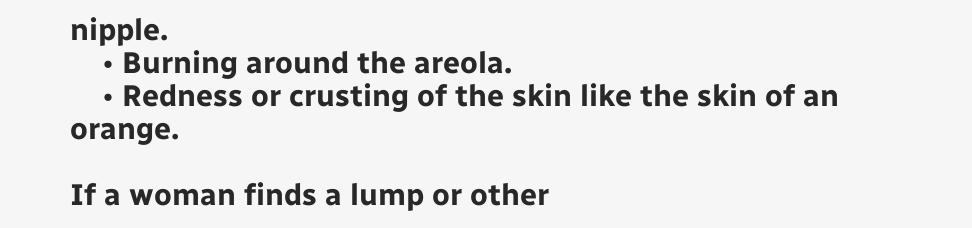nipple.
    • Burning around the areola.
    • Redness or crusting of the skin like the skin of an orange.

If a woman finds a lump or other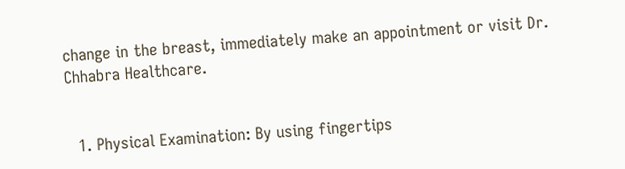change in the breast, immediately make an appointment or visit Dr. Chhabra Healthcare.


  1. Physical Examination: By using fingertips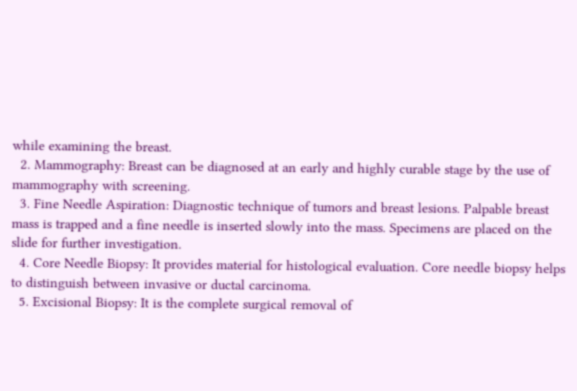while examining the breast.
  2. Mammography: Breast can be diagnosed at an early and highly curable stage by the use of mammography with screening.
  3. Fine Needle Aspiration: Diagnostic technique of tumors and breast lesions. Palpable breast mass is trapped and a fine needle is inserted slowly into the mass. Specimens are placed on the slide for further investigation.
  4. Core Needle Biopsy: It provides material for histological evaluation. Core needle biopsy helps to distinguish between invasive or ductal carcinoma.
  5. Excisional Biopsy: It is the complete surgical removal of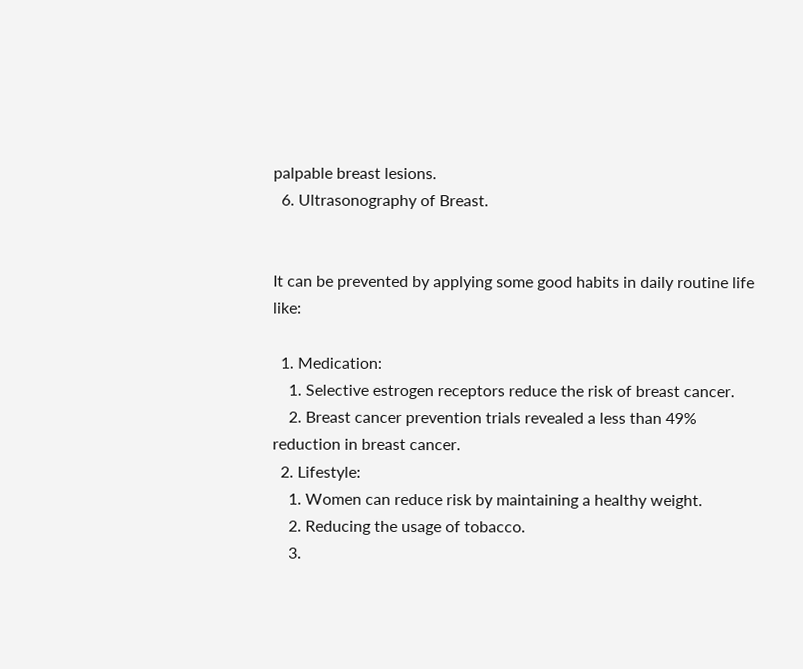palpable breast lesions.
  6. Ultrasonography of Breast.


It can be prevented by applying some good habits in daily routine life like:

  1. Medication:
    1. Selective estrogen receptors reduce the risk of breast cancer.
    2. Breast cancer prevention trials revealed a less than 49% reduction in breast cancer.
  2. Lifestyle:
    1. Women can reduce risk by maintaining a healthy weight.
    2. Reducing the usage of tobacco.
    3.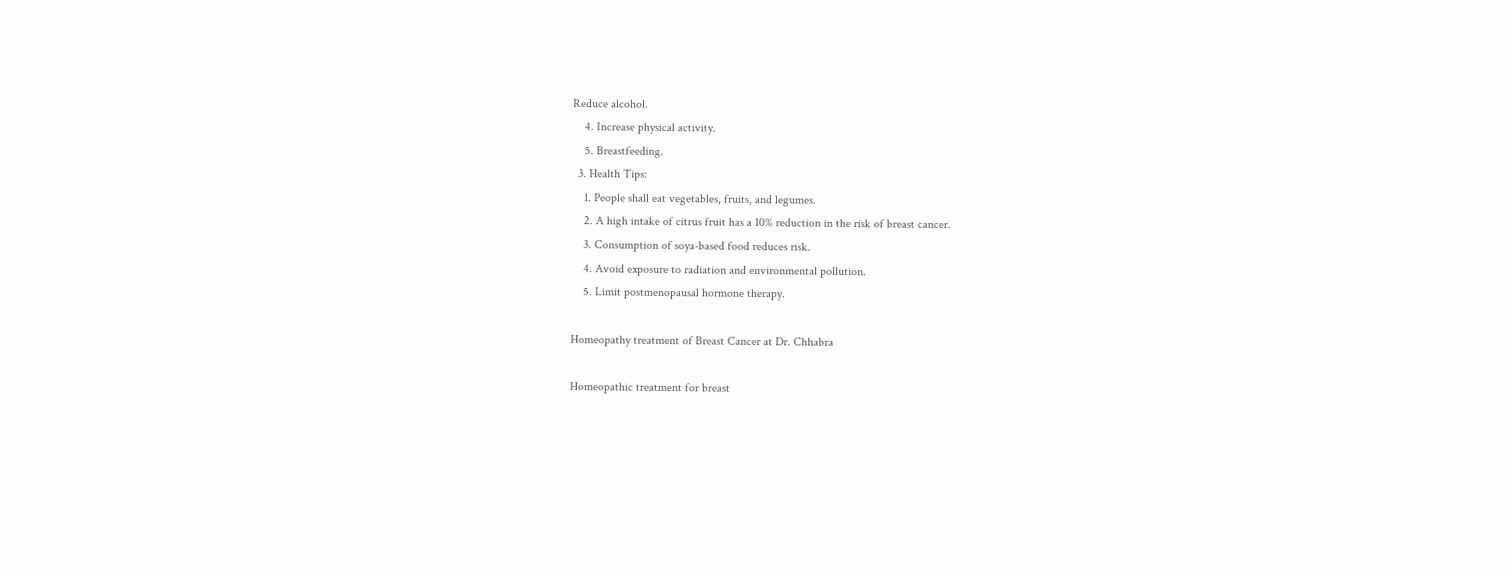Reduce alcohol.
    4. Increase physical activity.
    5. Breastfeeding.
  3. Health Tips:
    1. People shall eat vegetables, fruits, and legumes.
    2. A high intake of citrus fruit has a 10% reduction in the risk of breast cancer.
    3. Consumption of soya-based food reduces risk.
    4. Avoid exposure to radiation and environmental pollution.
    5. Limit postmenopausal hormone therapy.

Homeopathy treatment of Breast Cancer at Dr. Chhabra

Homeopathic treatment for breast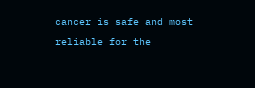cancer is safe and most reliable for the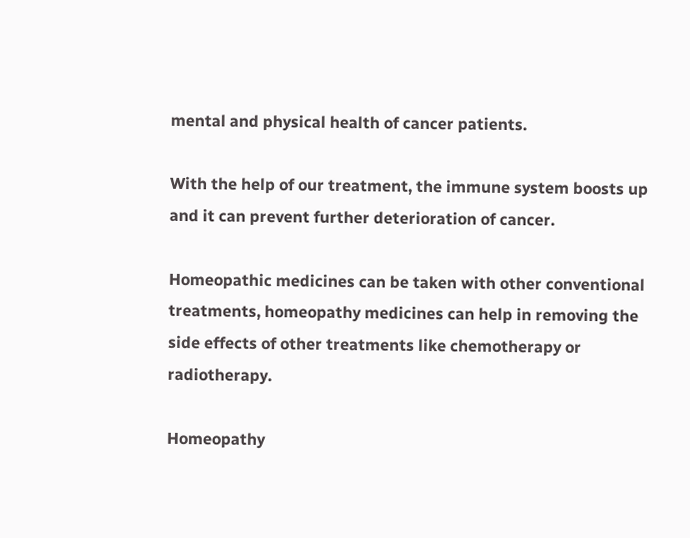mental and physical health of cancer patients.

With the help of our treatment, the immune system boosts up and it can prevent further deterioration of cancer.

Homeopathic medicines can be taken with other conventional treatments, homeopathy medicines can help in removing the side effects of other treatments like chemotherapy or radiotherapy.

Homeopathy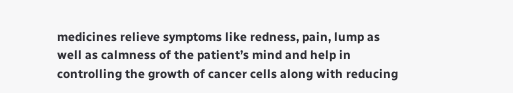medicines relieve symptoms like redness, pain, lump as well as calmness of the patient’s mind and help in controlling the growth of cancer cells along with reducing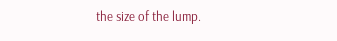the size of the lump.